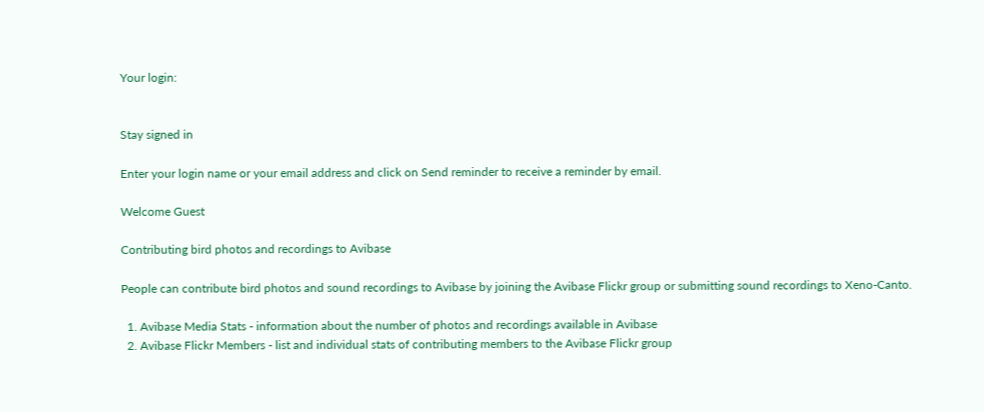Your login:


Stay signed in

Enter your login name or your email address and click on Send reminder to receive a reminder by email.

Welcome Guest

Contributing bird photos and recordings to Avibase

People can contribute bird photos and sound recordings to Avibase by joining the Avibase Flickr group or submitting sound recordings to Xeno-Canto.

  1. Avibase Media Stats - information about the number of photos and recordings available in Avibase
  2. Avibase Flickr Members - list and individual stats of contributing members to the Avibase Flickr group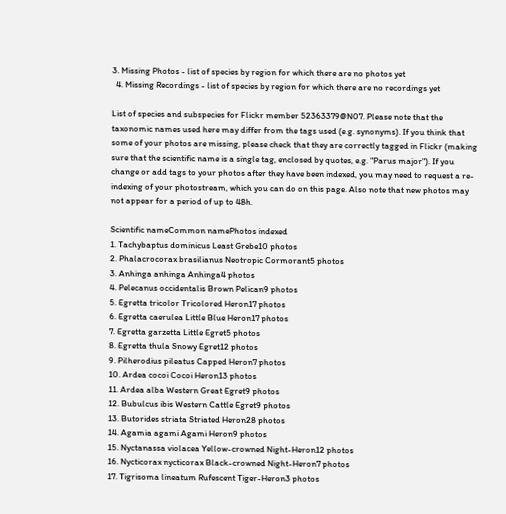3. Missing Photos - list of species by region for which there are no photos yet
  4. Missing Recordings - list of species by region for which there are no recordings yet

List of species and subspecies for Flickr member 52363379@N07. Please note that the taxonomic names used here may differ from the tags used (e.g. synonyms). If you think that some of your photos are missing, please check that they are correctly tagged in Flickr (making sure that the scientific name is a single tag, enclosed by quotes, e.g. "Parus major"). If you change or add tags to your photos after they have been indexed, you may need to request a re-indexing of your photostream, which you can do on this page. Also note that new photos may not appear for a period of up to 48h.

Scientific nameCommon namePhotos indexed
1. Tachybaptus dominicus Least Grebe10 photos
2. Phalacrocorax brasilianus Neotropic Cormorant5 photos
3. Anhinga anhinga Anhinga4 photos
4. Pelecanus occidentalis Brown Pelican9 photos
5. Egretta tricolor Tricolored Heron17 photos
6. Egretta caerulea Little Blue Heron17 photos
7. Egretta garzetta Little Egret5 photos
8. Egretta thula Snowy Egret12 photos
9. Pilherodius pileatus Capped Heron7 photos
10. Ardea cocoi Cocoi Heron13 photos
11. Ardea alba Western Great Egret9 photos
12. Bubulcus ibis Western Cattle Egret9 photos
13. Butorides striata Striated Heron28 photos
14. Agamia agami Agami Heron9 photos
15. Nyctanassa violacea Yellow-crowned Night-Heron12 photos
16. Nycticorax nycticorax Black-crowned Night-Heron7 photos
17. Tigrisoma lineatum Rufescent Tiger-Heron3 photos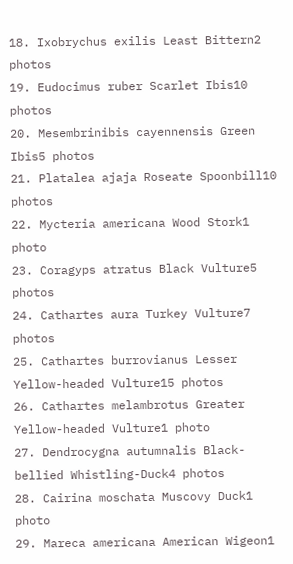18. Ixobrychus exilis Least Bittern2 photos
19. Eudocimus ruber Scarlet Ibis10 photos
20. Mesembrinibis cayennensis Green Ibis5 photos
21. Platalea ajaja Roseate Spoonbill10 photos
22. Mycteria americana Wood Stork1 photo
23. Coragyps atratus Black Vulture5 photos
24. Cathartes aura Turkey Vulture7 photos
25. Cathartes burrovianus Lesser Yellow-headed Vulture15 photos
26. Cathartes melambrotus Greater Yellow-headed Vulture1 photo
27. Dendrocygna autumnalis Black-bellied Whistling-Duck4 photos
28. Cairina moschata Muscovy Duck1 photo
29. Mareca americana American Wigeon1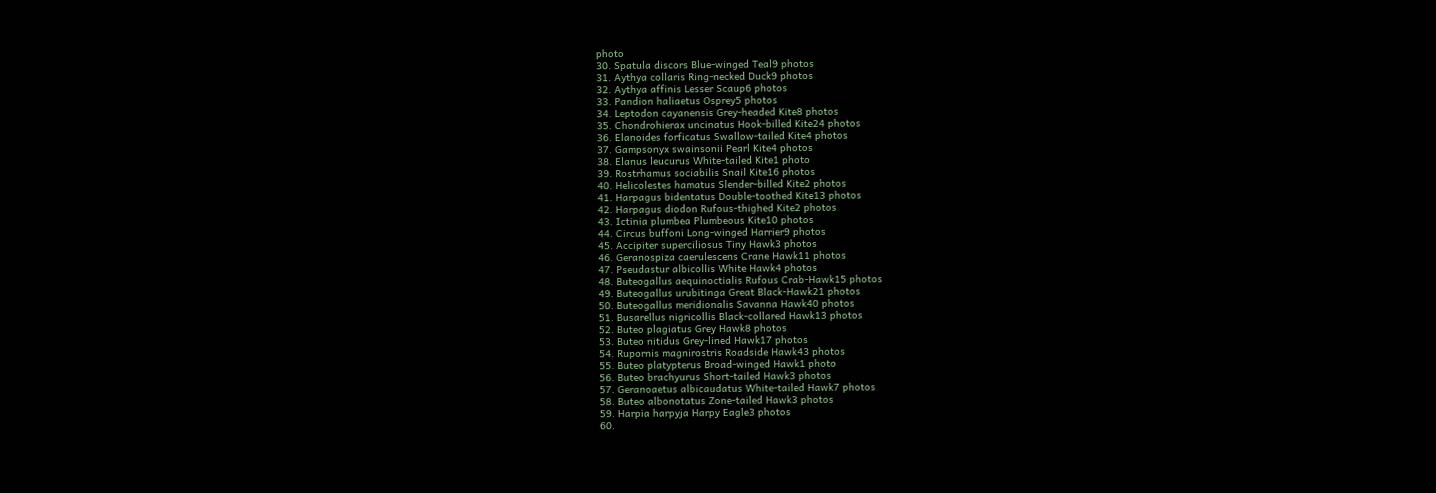photo
30. Spatula discors Blue-winged Teal9 photos
31. Aythya collaris Ring-necked Duck9 photos
32. Aythya affinis Lesser Scaup6 photos
33. Pandion haliaetus Osprey5 photos
34. Leptodon cayanensis Grey-headed Kite8 photos
35. Chondrohierax uncinatus Hook-billed Kite24 photos
36. Elanoides forficatus Swallow-tailed Kite4 photos
37. Gampsonyx swainsonii Pearl Kite4 photos
38. Elanus leucurus White-tailed Kite1 photo
39. Rostrhamus sociabilis Snail Kite16 photos
40. Helicolestes hamatus Slender-billed Kite2 photos
41. Harpagus bidentatus Double-toothed Kite13 photos
42. Harpagus diodon Rufous-thighed Kite2 photos
43. Ictinia plumbea Plumbeous Kite10 photos
44. Circus buffoni Long-winged Harrier9 photos
45. Accipiter superciliosus Tiny Hawk3 photos
46. Geranospiza caerulescens Crane Hawk11 photos
47. Pseudastur albicollis White Hawk4 photos
48. Buteogallus aequinoctialis Rufous Crab-Hawk15 photos
49. Buteogallus urubitinga Great Black-Hawk21 photos
50. Buteogallus meridionalis Savanna Hawk40 photos
51. Busarellus nigricollis Black-collared Hawk13 photos
52. Buteo plagiatus Grey Hawk8 photos
53. Buteo nitidus Grey-lined Hawk17 photos
54. Rupornis magnirostris Roadside Hawk43 photos
55. Buteo platypterus Broad-winged Hawk1 photo
56. Buteo brachyurus Short-tailed Hawk3 photos
57. Geranoaetus albicaudatus White-tailed Hawk7 photos
58. Buteo albonotatus Zone-tailed Hawk3 photos
59. Harpia harpyja Harpy Eagle3 photos
60.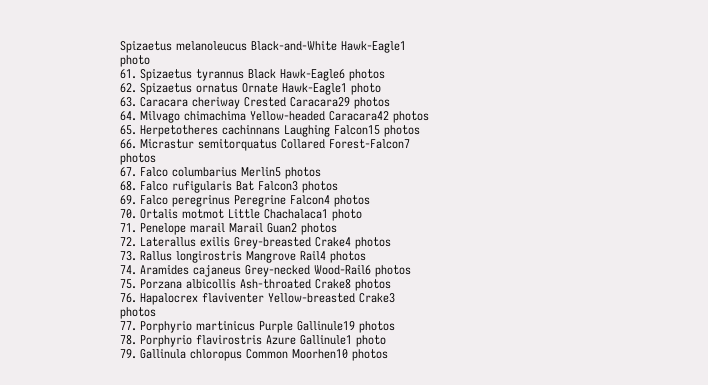Spizaetus melanoleucus Black-and-White Hawk-Eagle1 photo
61. Spizaetus tyrannus Black Hawk-Eagle6 photos
62. Spizaetus ornatus Ornate Hawk-Eagle1 photo
63. Caracara cheriway Crested Caracara29 photos
64. Milvago chimachima Yellow-headed Caracara42 photos
65. Herpetotheres cachinnans Laughing Falcon15 photos
66. Micrastur semitorquatus Collared Forest-Falcon7 photos
67. Falco columbarius Merlin5 photos
68. Falco rufigularis Bat Falcon3 photos
69. Falco peregrinus Peregrine Falcon4 photos
70. Ortalis motmot Little Chachalaca1 photo
71. Penelope marail Marail Guan2 photos
72. Laterallus exilis Grey-breasted Crake4 photos
73. Rallus longirostris Mangrove Rail4 photos
74. Aramides cajaneus Grey-necked Wood-Rail6 photos
75. Porzana albicollis Ash-throated Crake8 photos
76. Hapalocrex flaviventer Yellow-breasted Crake3 photos
77. Porphyrio martinicus Purple Gallinule19 photos
78. Porphyrio flavirostris Azure Gallinule1 photo
79. Gallinula chloropus Common Moorhen10 photos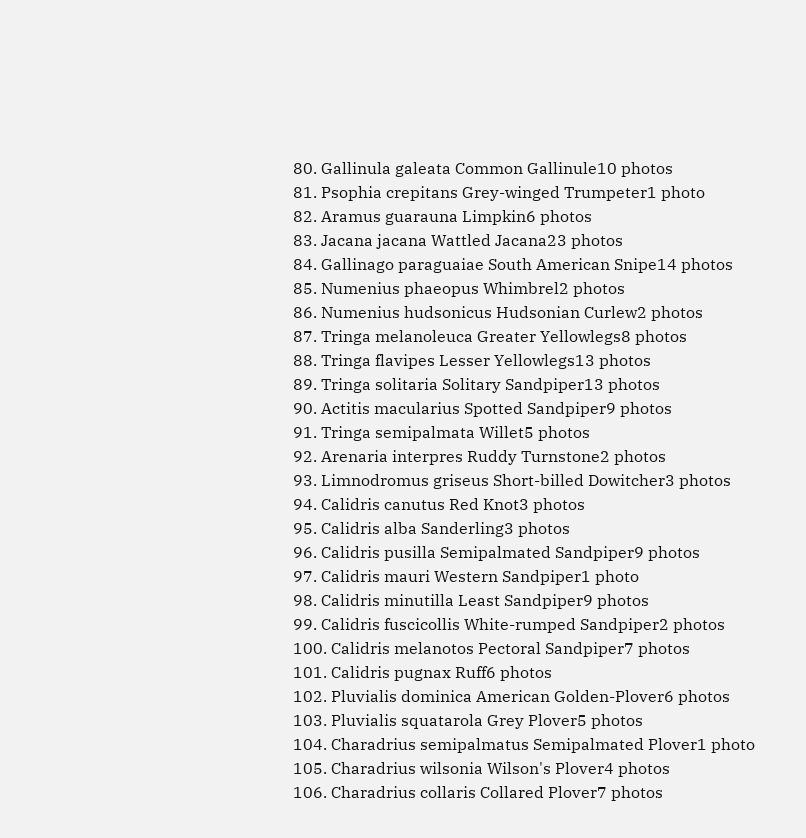80. Gallinula galeata Common Gallinule10 photos
81. Psophia crepitans Grey-winged Trumpeter1 photo
82. Aramus guarauna Limpkin6 photos
83. Jacana jacana Wattled Jacana23 photos
84. Gallinago paraguaiae South American Snipe14 photos
85. Numenius phaeopus Whimbrel2 photos
86. Numenius hudsonicus Hudsonian Curlew2 photos
87. Tringa melanoleuca Greater Yellowlegs8 photos
88. Tringa flavipes Lesser Yellowlegs13 photos
89. Tringa solitaria Solitary Sandpiper13 photos
90. Actitis macularius Spotted Sandpiper9 photos
91. Tringa semipalmata Willet5 photos
92. Arenaria interpres Ruddy Turnstone2 photos
93. Limnodromus griseus Short-billed Dowitcher3 photos
94. Calidris canutus Red Knot3 photos
95. Calidris alba Sanderling3 photos
96. Calidris pusilla Semipalmated Sandpiper9 photos
97. Calidris mauri Western Sandpiper1 photo
98. Calidris minutilla Least Sandpiper9 photos
99. Calidris fuscicollis White-rumped Sandpiper2 photos
100. Calidris melanotos Pectoral Sandpiper7 photos
101. Calidris pugnax Ruff6 photos
102. Pluvialis dominica American Golden-Plover6 photos
103. Pluvialis squatarola Grey Plover5 photos
104. Charadrius semipalmatus Semipalmated Plover1 photo
105. Charadrius wilsonia Wilson's Plover4 photos
106. Charadrius collaris Collared Plover7 photos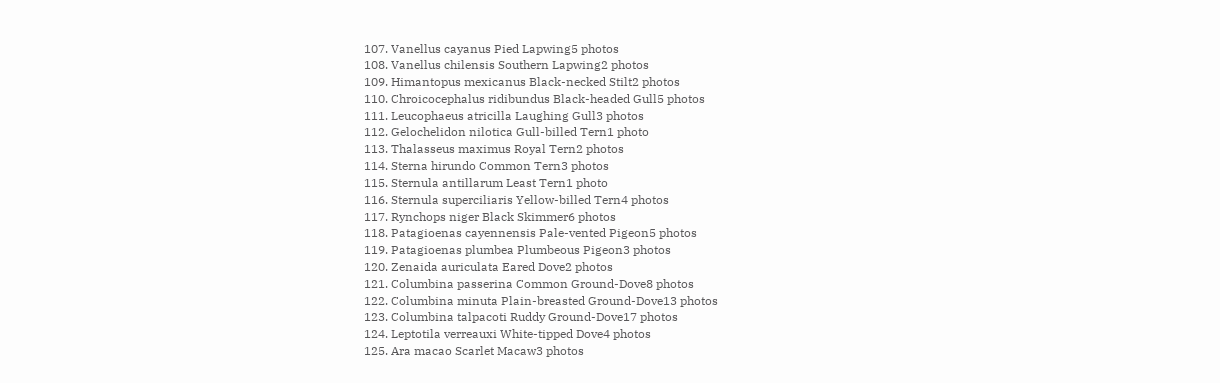107. Vanellus cayanus Pied Lapwing5 photos
108. Vanellus chilensis Southern Lapwing2 photos
109. Himantopus mexicanus Black-necked Stilt2 photos
110. Chroicocephalus ridibundus Black-headed Gull5 photos
111. Leucophaeus atricilla Laughing Gull3 photos
112. Gelochelidon nilotica Gull-billed Tern1 photo
113. Thalasseus maximus Royal Tern2 photos
114. Sterna hirundo Common Tern3 photos
115. Sternula antillarum Least Tern1 photo
116. Sternula superciliaris Yellow-billed Tern4 photos
117. Rynchops niger Black Skimmer6 photos
118. Patagioenas cayennensis Pale-vented Pigeon5 photos
119. Patagioenas plumbea Plumbeous Pigeon3 photos
120. Zenaida auriculata Eared Dove2 photos
121. Columbina passerina Common Ground-Dove8 photos
122. Columbina minuta Plain-breasted Ground-Dove13 photos
123. Columbina talpacoti Ruddy Ground-Dove17 photos
124. Leptotila verreauxi White-tipped Dove4 photos
125. Ara macao Scarlet Macaw3 photos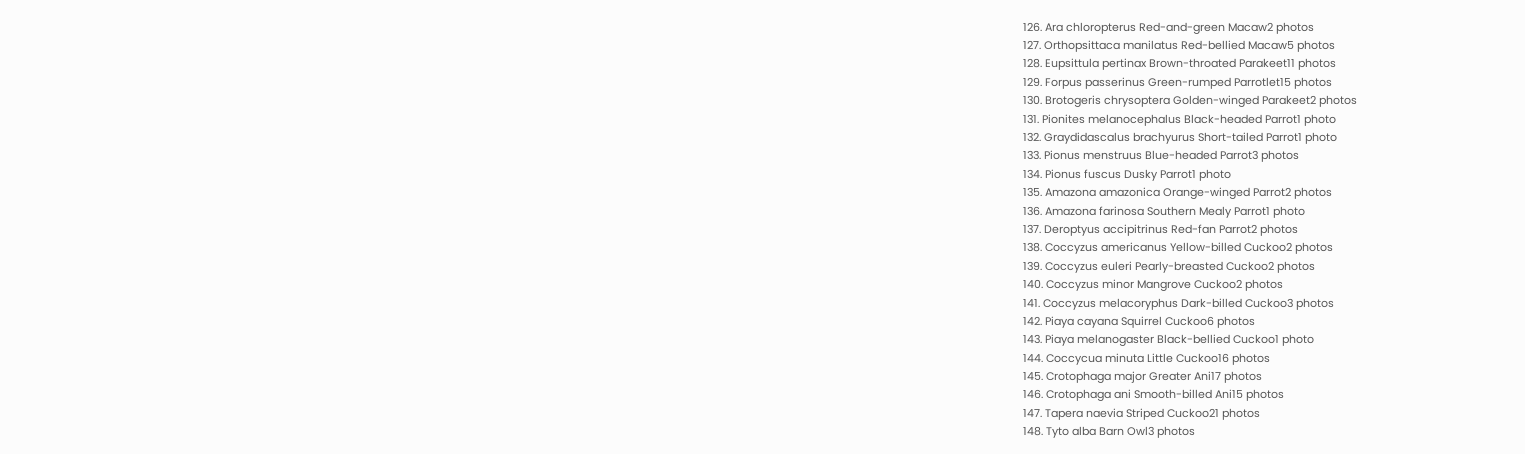126. Ara chloropterus Red-and-green Macaw2 photos
127. Orthopsittaca manilatus Red-bellied Macaw5 photos
128. Eupsittula pertinax Brown-throated Parakeet11 photos
129. Forpus passerinus Green-rumped Parrotlet15 photos
130. Brotogeris chrysoptera Golden-winged Parakeet2 photos
131. Pionites melanocephalus Black-headed Parrot1 photo
132. Graydidascalus brachyurus Short-tailed Parrot1 photo
133. Pionus menstruus Blue-headed Parrot3 photos
134. Pionus fuscus Dusky Parrot1 photo
135. Amazona amazonica Orange-winged Parrot2 photos
136. Amazona farinosa Southern Mealy Parrot1 photo
137. Deroptyus accipitrinus Red-fan Parrot2 photos
138. Coccyzus americanus Yellow-billed Cuckoo2 photos
139. Coccyzus euleri Pearly-breasted Cuckoo2 photos
140. Coccyzus minor Mangrove Cuckoo2 photos
141. Coccyzus melacoryphus Dark-billed Cuckoo3 photos
142. Piaya cayana Squirrel Cuckoo6 photos
143. Piaya melanogaster Black-bellied Cuckoo1 photo
144. Coccycua minuta Little Cuckoo16 photos
145. Crotophaga major Greater Ani17 photos
146. Crotophaga ani Smooth-billed Ani15 photos
147. Tapera naevia Striped Cuckoo21 photos
148. Tyto alba Barn Owl3 photos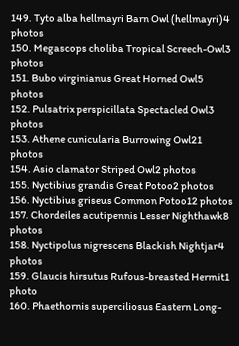149. Tyto alba hellmayri Barn Owl (hellmayri)4 photos
150. Megascops choliba Tropical Screech-Owl3 photos
151. Bubo virginianus Great Horned Owl5 photos
152. Pulsatrix perspicillata Spectacled Owl3 photos
153. Athene cunicularia Burrowing Owl21 photos
154. Asio clamator Striped Owl2 photos
155. Nyctibius grandis Great Potoo2 photos
156. Nyctibius griseus Common Potoo12 photos
157. Chordeiles acutipennis Lesser Nighthawk8 photos
158. Nyctipolus nigrescens Blackish Nightjar4 photos
159. Glaucis hirsutus Rufous-breasted Hermit1 photo
160. Phaethornis superciliosus Eastern Long-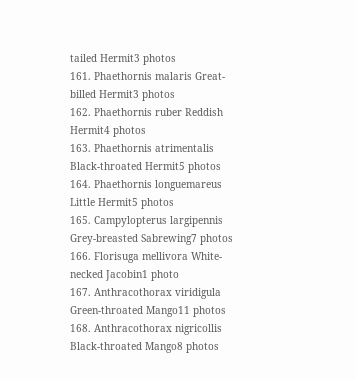tailed Hermit3 photos
161. Phaethornis malaris Great-billed Hermit3 photos
162. Phaethornis ruber Reddish Hermit4 photos
163. Phaethornis atrimentalis Black-throated Hermit5 photos
164. Phaethornis longuemareus Little Hermit5 photos
165. Campylopterus largipennis Grey-breasted Sabrewing7 photos
166. Florisuga mellivora White-necked Jacobin1 photo
167. Anthracothorax viridigula Green-throated Mango11 photos
168. Anthracothorax nigricollis Black-throated Mango8 photos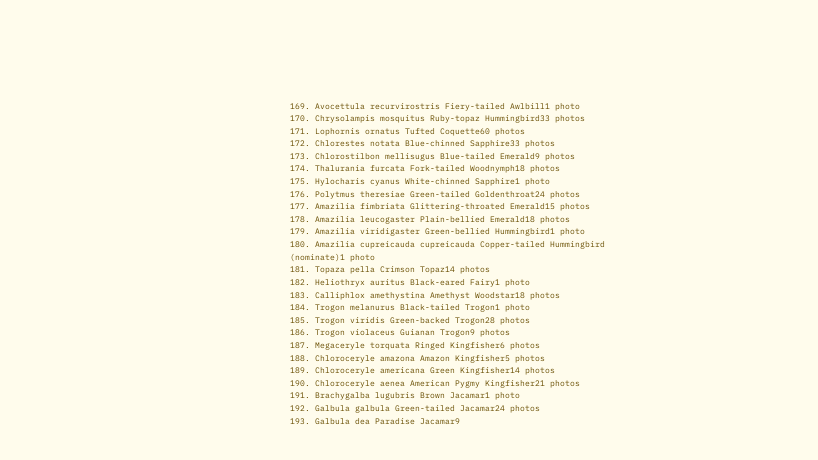169. Avocettula recurvirostris Fiery-tailed Awlbill1 photo
170. Chrysolampis mosquitus Ruby-topaz Hummingbird33 photos
171. Lophornis ornatus Tufted Coquette60 photos
172. Chlorestes notata Blue-chinned Sapphire33 photos
173. Chlorostilbon mellisugus Blue-tailed Emerald9 photos
174. Thalurania furcata Fork-tailed Woodnymph18 photos
175. Hylocharis cyanus White-chinned Sapphire1 photo
176. Polytmus theresiae Green-tailed Goldenthroat24 photos
177. Amazilia fimbriata Glittering-throated Emerald15 photos
178. Amazilia leucogaster Plain-bellied Emerald18 photos
179. Amazilia viridigaster Green-bellied Hummingbird1 photo
180. Amazilia cupreicauda cupreicauda Copper-tailed Hummingbird (nominate)1 photo
181. Topaza pella Crimson Topaz14 photos
182. Heliothryx auritus Black-eared Fairy1 photo
183. Calliphlox amethystina Amethyst Woodstar18 photos
184. Trogon melanurus Black-tailed Trogon1 photo
185. Trogon viridis Green-backed Trogon28 photos
186. Trogon violaceus Guianan Trogon9 photos
187. Megaceryle torquata Ringed Kingfisher6 photos
188. Chloroceryle amazona Amazon Kingfisher5 photos
189. Chloroceryle americana Green Kingfisher14 photos
190. Chloroceryle aenea American Pygmy Kingfisher21 photos
191. Brachygalba lugubris Brown Jacamar1 photo
192. Galbula galbula Green-tailed Jacamar24 photos
193. Galbula dea Paradise Jacamar9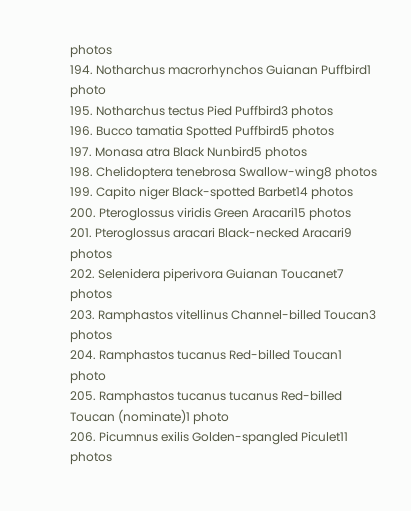photos
194. Notharchus macrorhynchos Guianan Puffbird1 photo
195. Notharchus tectus Pied Puffbird3 photos
196. Bucco tamatia Spotted Puffbird5 photos
197. Monasa atra Black Nunbird5 photos
198. Chelidoptera tenebrosa Swallow-wing8 photos
199. Capito niger Black-spotted Barbet14 photos
200. Pteroglossus viridis Green Aracari15 photos
201. Pteroglossus aracari Black-necked Aracari9 photos
202. Selenidera piperivora Guianan Toucanet7 photos
203. Ramphastos vitellinus Channel-billed Toucan3 photos
204. Ramphastos tucanus Red-billed Toucan1 photo
205. Ramphastos tucanus tucanus Red-billed Toucan (nominate)1 photo
206. Picumnus exilis Golden-spangled Piculet11 photos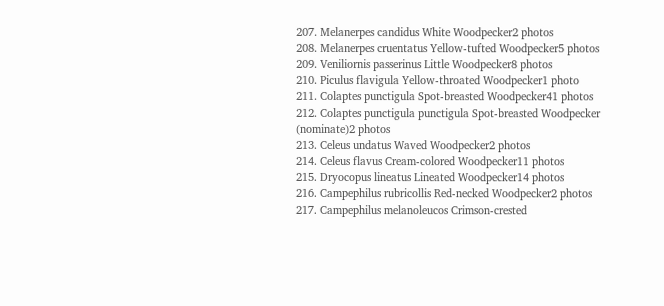207. Melanerpes candidus White Woodpecker2 photos
208. Melanerpes cruentatus Yellow-tufted Woodpecker5 photos
209. Veniliornis passerinus Little Woodpecker8 photos
210. Piculus flavigula Yellow-throated Woodpecker1 photo
211. Colaptes punctigula Spot-breasted Woodpecker41 photos
212. Colaptes punctigula punctigula Spot-breasted Woodpecker (nominate)2 photos
213. Celeus undatus Waved Woodpecker2 photos
214. Celeus flavus Cream-colored Woodpecker11 photos
215. Dryocopus lineatus Lineated Woodpecker14 photos
216. Campephilus rubricollis Red-necked Woodpecker2 photos
217. Campephilus melanoleucos Crimson-crested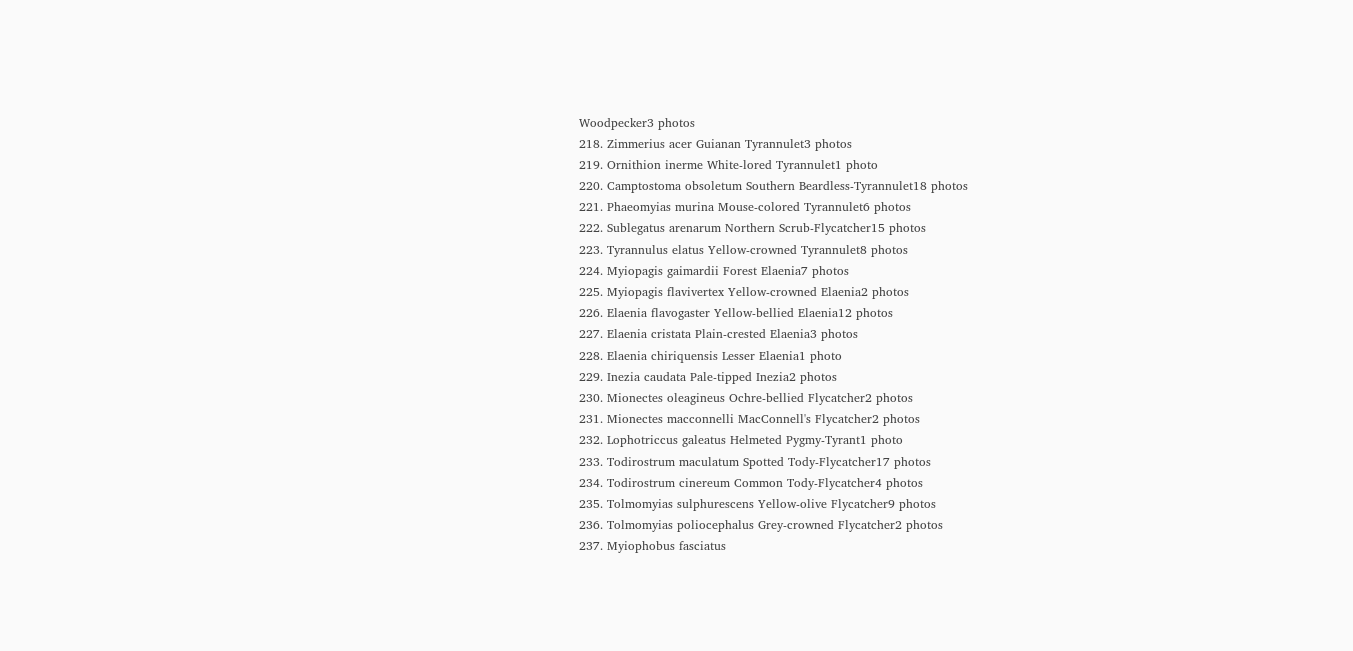Woodpecker3 photos
218. Zimmerius acer Guianan Tyrannulet3 photos
219. Ornithion inerme White-lored Tyrannulet1 photo
220. Camptostoma obsoletum Southern Beardless-Tyrannulet18 photos
221. Phaeomyias murina Mouse-colored Tyrannulet6 photos
222. Sublegatus arenarum Northern Scrub-Flycatcher15 photos
223. Tyrannulus elatus Yellow-crowned Tyrannulet8 photos
224. Myiopagis gaimardii Forest Elaenia7 photos
225. Myiopagis flavivertex Yellow-crowned Elaenia2 photos
226. Elaenia flavogaster Yellow-bellied Elaenia12 photos
227. Elaenia cristata Plain-crested Elaenia3 photos
228. Elaenia chiriquensis Lesser Elaenia1 photo
229. Inezia caudata Pale-tipped Inezia2 photos
230. Mionectes oleagineus Ochre-bellied Flycatcher2 photos
231. Mionectes macconnelli MacConnell's Flycatcher2 photos
232. Lophotriccus galeatus Helmeted Pygmy-Tyrant1 photo
233. Todirostrum maculatum Spotted Tody-Flycatcher17 photos
234. Todirostrum cinereum Common Tody-Flycatcher4 photos
235. Tolmomyias sulphurescens Yellow-olive Flycatcher9 photos
236. Tolmomyias poliocephalus Grey-crowned Flycatcher2 photos
237. Myiophobus fasciatus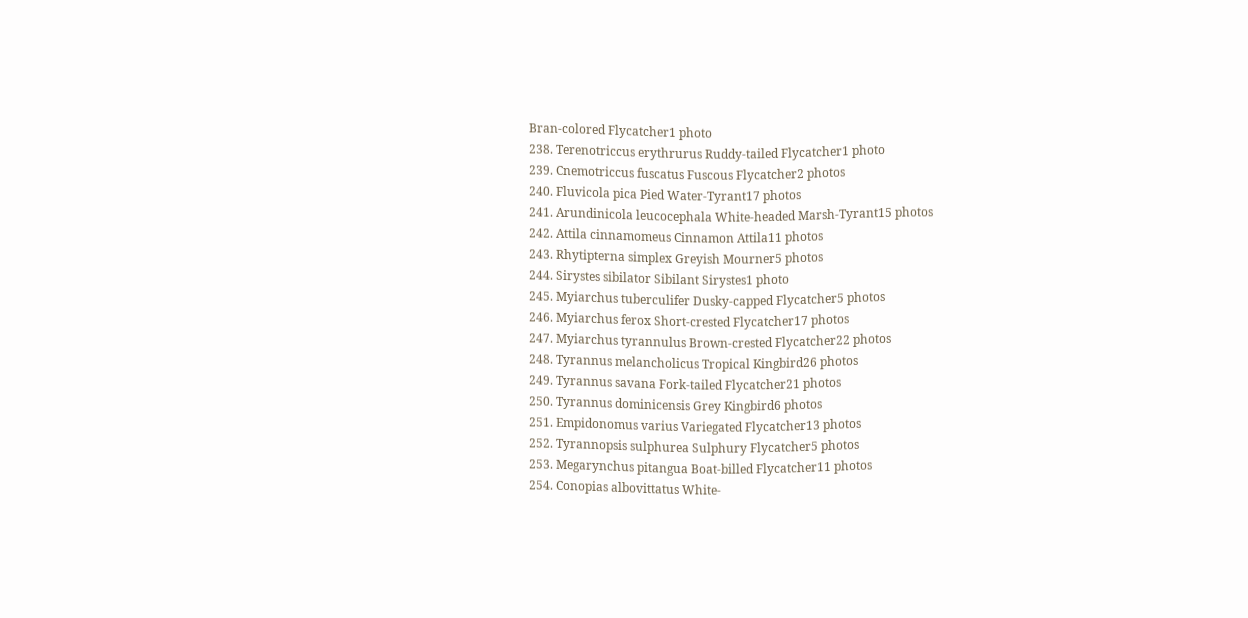Bran-colored Flycatcher1 photo
238. Terenotriccus erythrurus Ruddy-tailed Flycatcher1 photo
239. Cnemotriccus fuscatus Fuscous Flycatcher2 photos
240. Fluvicola pica Pied Water-Tyrant17 photos
241. Arundinicola leucocephala White-headed Marsh-Tyrant15 photos
242. Attila cinnamomeus Cinnamon Attila11 photos
243. Rhytipterna simplex Greyish Mourner5 photos
244. Sirystes sibilator Sibilant Sirystes1 photo
245. Myiarchus tuberculifer Dusky-capped Flycatcher5 photos
246. Myiarchus ferox Short-crested Flycatcher17 photos
247. Myiarchus tyrannulus Brown-crested Flycatcher22 photos
248. Tyrannus melancholicus Tropical Kingbird26 photos
249. Tyrannus savana Fork-tailed Flycatcher21 photos
250. Tyrannus dominicensis Grey Kingbird6 photos
251. Empidonomus varius Variegated Flycatcher13 photos
252. Tyrannopsis sulphurea Sulphury Flycatcher5 photos
253. Megarynchus pitangua Boat-billed Flycatcher11 photos
254. Conopias albovittatus White-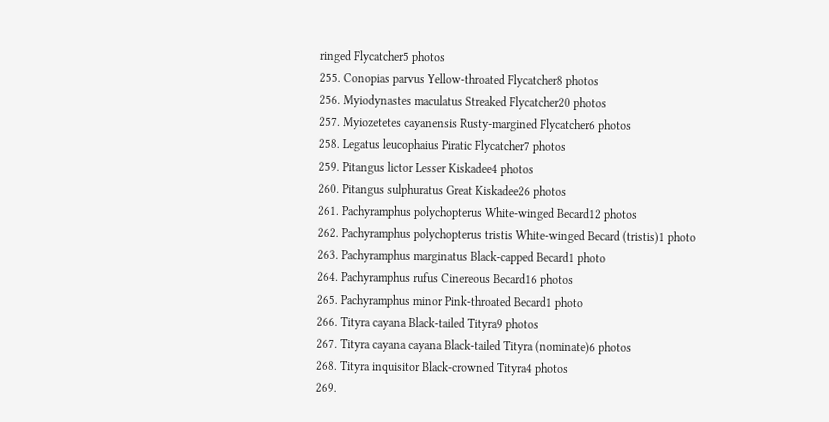ringed Flycatcher5 photos
255. Conopias parvus Yellow-throated Flycatcher8 photos
256. Myiodynastes maculatus Streaked Flycatcher20 photos
257. Myiozetetes cayanensis Rusty-margined Flycatcher6 photos
258. Legatus leucophaius Piratic Flycatcher7 photos
259. Pitangus lictor Lesser Kiskadee4 photos
260. Pitangus sulphuratus Great Kiskadee26 photos
261. Pachyramphus polychopterus White-winged Becard12 photos
262. Pachyramphus polychopterus tristis White-winged Becard (tristis)1 photo
263. Pachyramphus marginatus Black-capped Becard1 photo
264. Pachyramphus rufus Cinereous Becard16 photos
265. Pachyramphus minor Pink-throated Becard1 photo
266. Tityra cayana Black-tailed Tityra9 photos
267. Tityra cayana cayana Black-tailed Tityra (nominate)6 photos
268. Tityra inquisitor Black-crowned Tityra4 photos
269.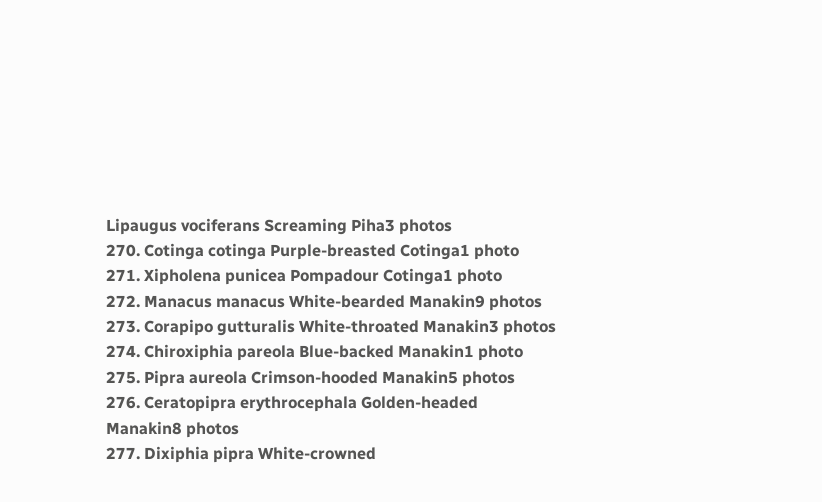Lipaugus vociferans Screaming Piha3 photos
270. Cotinga cotinga Purple-breasted Cotinga1 photo
271. Xipholena punicea Pompadour Cotinga1 photo
272. Manacus manacus White-bearded Manakin9 photos
273. Corapipo gutturalis White-throated Manakin3 photos
274. Chiroxiphia pareola Blue-backed Manakin1 photo
275. Pipra aureola Crimson-hooded Manakin5 photos
276. Ceratopipra erythrocephala Golden-headed Manakin8 photos
277. Dixiphia pipra White-crowned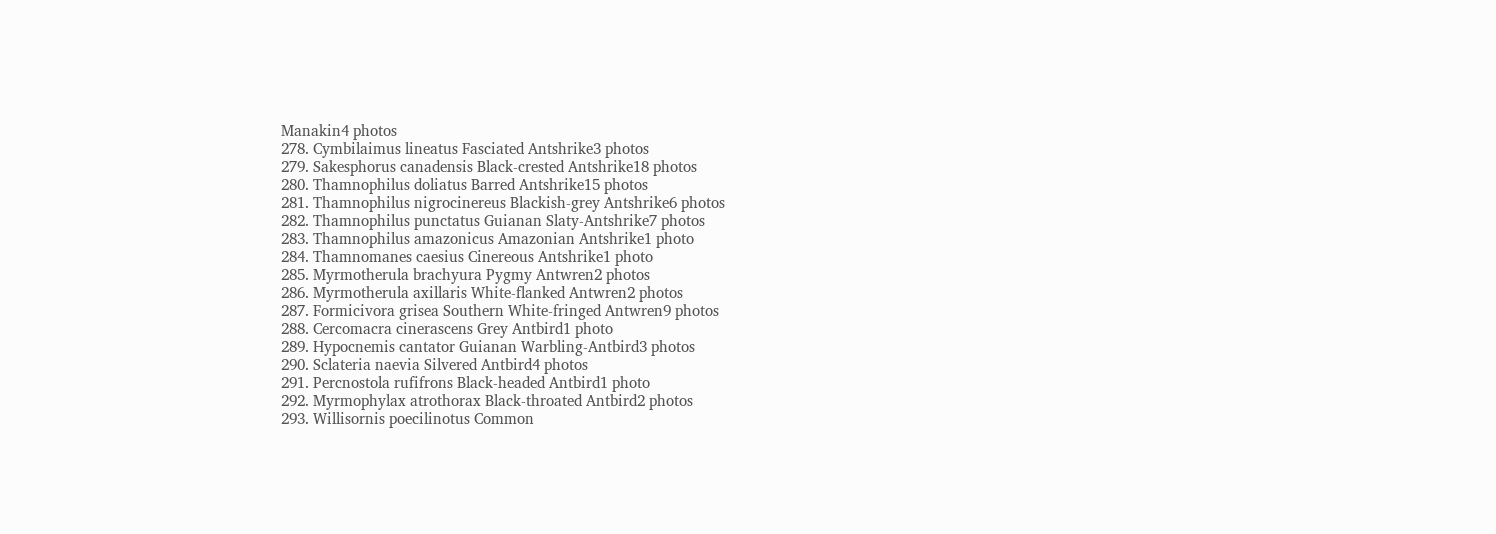Manakin4 photos
278. Cymbilaimus lineatus Fasciated Antshrike3 photos
279. Sakesphorus canadensis Black-crested Antshrike18 photos
280. Thamnophilus doliatus Barred Antshrike15 photos
281. Thamnophilus nigrocinereus Blackish-grey Antshrike6 photos
282. Thamnophilus punctatus Guianan Slaty-Antshrike7 photos
283. Thamnophilus amazonicus Amazonian Antshrike1 photo
284. Thamnomanes caesius Cinereous Antshrike1 photo
285. Myrmotherula brachyura Pygmy Antwren2 photos
286. Myrmotherula axillaris White-flanked Antwren2 photos
287. Formicivora grisea Southern White-fringed Antwren9 photos
288. Cercomacra cinerascens Grey Antbird1 photo
289. Hypocnemis cantator Guianan Warbling-Antbird3 photos
290. Sclateria naevia Silvered Antbird4 photos
291. Percnostola rufifrons Black-headed Antbird1 photo
292. Myrmophylax atrothorax Black-throated Antbird2 photos
293. Willisornis poecilinotus Common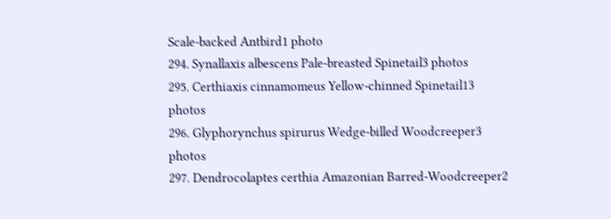Scale-backed Antbird1 photo
294. Synallaxis albescens Pale-breasted Spinetail3 photos
295. Certhiaxis cinnamomeus Yellow-chinned Spinetail13 photos
296. Glyphorynchus spirurus Wedge-billed Woodcreeper3 photos
297. Dendrocolaptes certhia Amazonian Barred-Woodcreeper2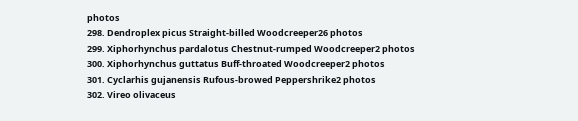photos
298. Dendroplex picus Straight-billed Woodcreeper26 photos
299. Xiphorhynchus pardalotus Chestnut-rumped Woodcreeper2 photos
300. Xiphorhynchus guttatus Buff-throated Woodcreeper2 photos
301. Cyclarhis gujanensis Rufous-browed Peppershrike2 photos
302. Vireo olivaceus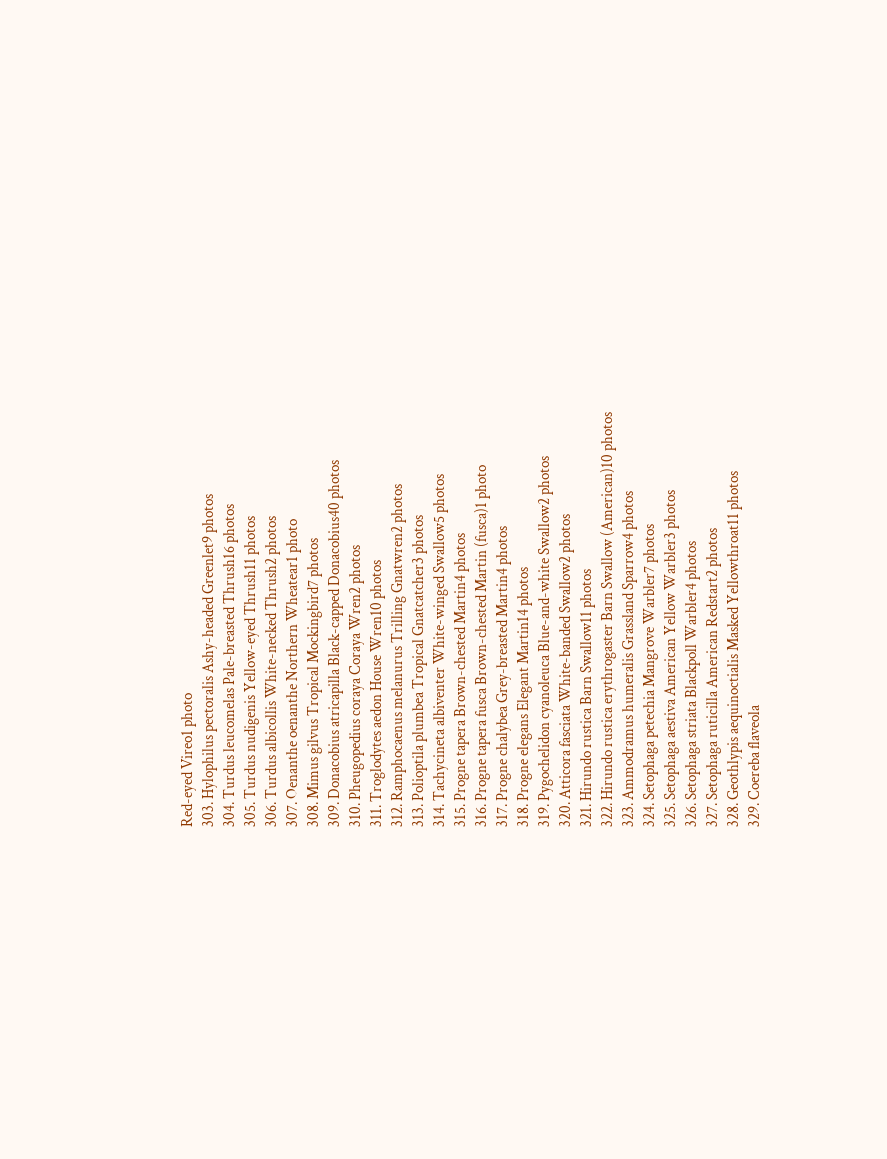Red-eyed Vireo1 photo
303. Hylophilus pectoralis Ashy-headed Greenlet9 photos
304. Turdus leucomelas Pale-breasted Thrush16 photos
305. Turdus nudigenis Yellow-eyed Thrush11 photos
306. Turdus albicollis White-necked Thrush2 photos
307. Oenanthe oenanthe Northern Wheatear1 photo
308. Mimus gilvus Tropical Mockingbird7 photos
309. Donacobius atricapilla Black-capped Donacobius40 photos
310. Pheugopedius coraya Coraya Wren2 photos
311. Troglodytes aedon House Wren10 photos
312. Ramphocaenus melanurus Trilling Gnatwren2 photos
313. Polioptila plumbea Tropical Gnatcatcher3 photos
314. Tachycineta albiventer White-winged Swallow5 photos
315. Progne tapera Brown-chested Martin4 photos
316. Progne tapera fusca Brown-chested Martin (fusca)1 photo
317. Progne chalybea Grey-breasted Martin4 photos
318. Progne elegans Elegant Martin14 photos
319. Pygochelidon cyanoleuca Blue-and-white Swallow2 photos
320. Atticora fasciata White-banded Swallow2 photos
321. Hirundo rustica Barn Swallow11 photos
322. Hirundo rustica erythrogaster Barn Swallow (American)10 photos
323. Ammodramus humeralis Grassland Sparrow4 photos
324. Setophaga petechia Mangrove Warbler7 photos
325. Setophaga aestiva American Yellow Warbler3 photos
326. Setophaga striata Blackpoll Warbler4 photos
327. Setophaga ruticilla American Redstart2 photos
328. Geothlypis aequinoctialis Masked Yellowthroat11 photos
329. Coereba flaveola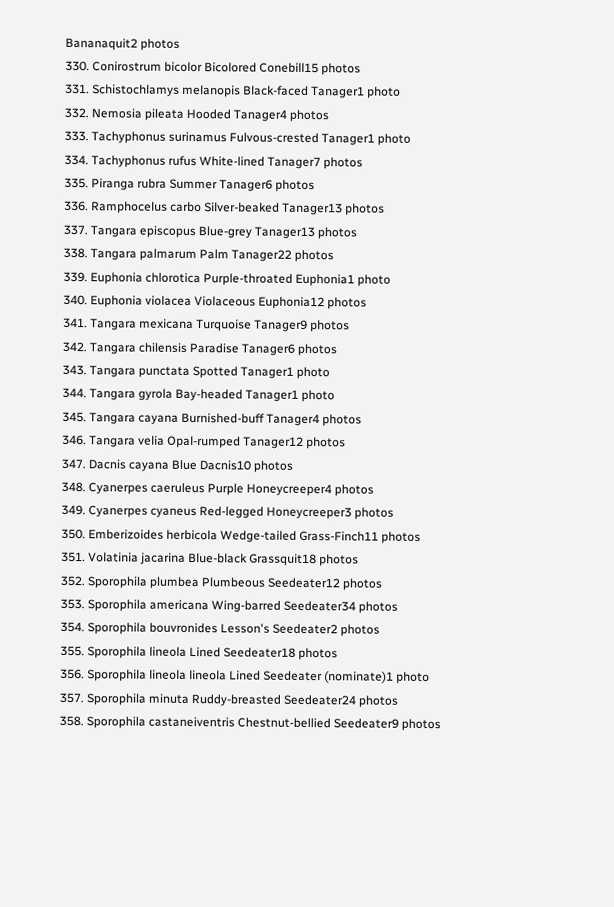Bananaquit2 photos
330. Conirostrum bicolor Bicolored Conebill15 photos
331. Schistochlamys melanopis Black-faced Tanager1 photo
332. Nemosia pileata Hooded Tanager4 photos
333. Tachyphonus surinamus Fulvous-crested Tanager1 photo
334. Tachyphonus rufus White-lined Tanager7 photos
335. Piranga rubra Summer Tanager6 photos
336. Ramphocelus carbo Silver-beaked Tanager13 photos
337. Tangara episcopus Blue-grey Tanager13 photos
338. Tangara palmarum Palm Tanager22 photos
339. Euphonia chlorotica Purple-throated Euphonia1 photo
340. Euphonia violacea Violaceous Euphonia12 photos
341. Tangara mexicana Turquoise Tanager9 photos
342. Tangara chilensis Paradise Tanager6 photos
343. Tangara punctata Spotted Tanager1 photo
344. Tangara gyrola Bay-headed Tanager1 photo
345. Tangara cayana Burnished-buff Tanager4 photos
346. Tangara velia Opal-rumped Tanager12 photos
347. Dacnis cayana Blue Dacnis10 photos
348. Cyanerpes caeruleus Purple Honeycreeper4 photos
349. Cyanerpes cyaneus Red-legged Honeycreeper3 photos
350. Emberizoides herbicola Wedge-tailed Grass-Finch11 photos
351. Volatinia jacarina Blue-black Grassquit18 photos
352. Sporophila plumbea Plumbeous Seedeater12 photos
353. Sporophila americana Wing-barred Seedeater34 photos
354. Sporophila bouvronides Lesson's Seedeater2 photos
355. Sporophila lineola Lined Seedeater18 photos
356. Sporophila lineola lineola Lined Seedeater (nominate)1 photo
357. Sporophila minuta Ruddy-breasted Seedeater24 photos
358. Sporophila castaneiventris Chestnut-bellied Seedeater9 photos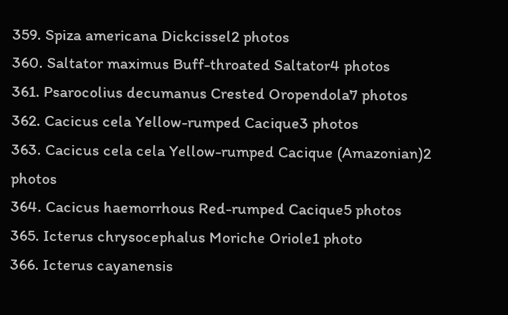359. Spiza americana Dickcissel2 photos
360. Saltator maximus Buff-throated Saltator4 photos
361. Psarocolius decumanus Crested Oropendola7 photos
362. Cacicus cela Yellow-rumped Cacique3 photos
363. Cacicus cela cela Yellow-rumped Cacique (Amazonian)2 photos
364. Cacicus haemorrhous Red-rumped Cacique5 photos
365. Icterus chrysocephalus Moriche Oriole1 photo
366. Icterus cayanensis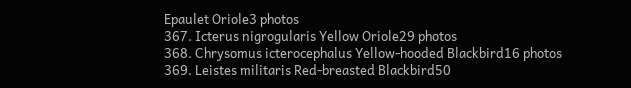Epaulet Oriole3 photos
367. Icterus nigrogularis Yellow Oriole29 photos
368. Chrysomus icterocephalus Yellow-hooded Blackbird16 photos
369. Leistes militaris Red-breasted Blackbird50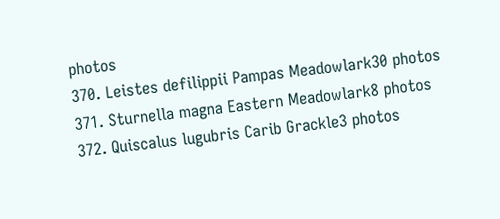photos
370. Leistes defilippii Pampas Meadowlark30 photos
371. Sturnella magna Eastern Meadowlark8 photos
372. Quiscalus lugubris Carib Grackle3 photos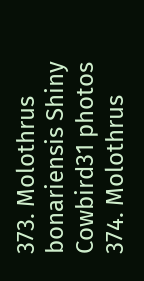373. Molothrus bonariensis Shiny Cowbird31 photos
374. Molothrus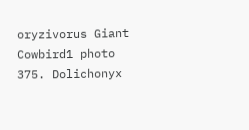oryzivorus Giant Cowbird1 photo
375. Dolichonyx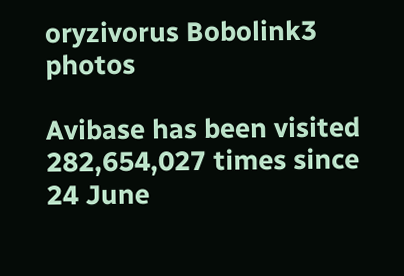oryzivorus Bobolink3 photos

Avibase has been visited 282,654,027 times since 24 June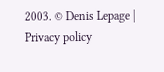2003. © Denis Lepage | Privacy policy